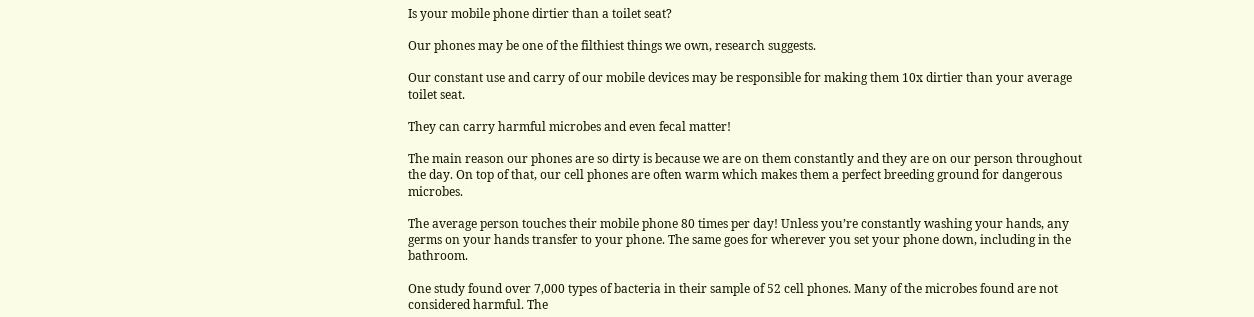Is your mobile phone dirtier than a toilet seat?

Our phones may be one of the filthiest things we own, research suggests.

Our constant use and carry of our mobile devices may be responsible for making them 10x dirtier than your average toilet seat.

They can carry harmful microbes and even fecal matter!

The main reason our phones are so dirty is because we are on them constantly and they are on our person throughout the day. On top of that, our cell phones are often warm which makes them a perfect breeding ground for dangerous microbes.

The average person touches their mobile phone 80 times per day! Unless you’re constantly washing your hands, any germs on your hands transfer to your phone. The same goes for wherever you set your phone down, including in the bathroom.

One study found over 7,000 types of bacteria in their sample of 52 cell phones. Many of the microbes found are not considered harmful. The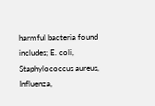harmful bacteria found includes; E. coli, Staphylococcus aureus, Influenza,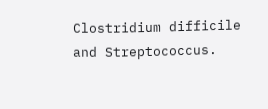Clostridium difficile and Streptococcus.